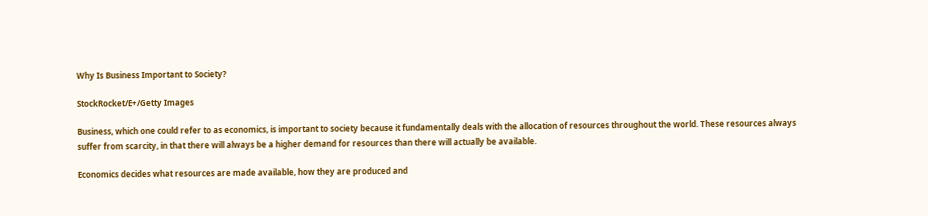Why Is Business Important to Society?

StockRocket/E+/Getty Images

Business, which one could refer to as economics, is important to society because it fundamentally deals with the allocation of resources throughout the world. These resources always suffer from scarcity, in that there will always be a higher demand for resources than there will actually be available.

Economics decides what resources are made available, how they are produced and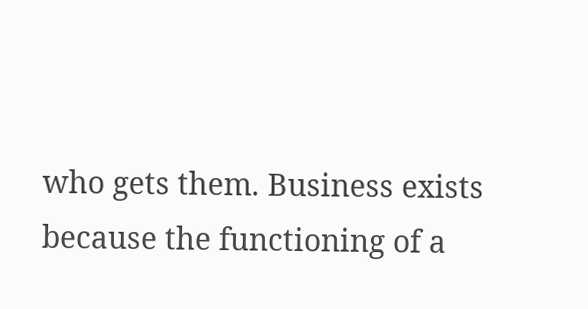who gets them. Business exists because the functioning of a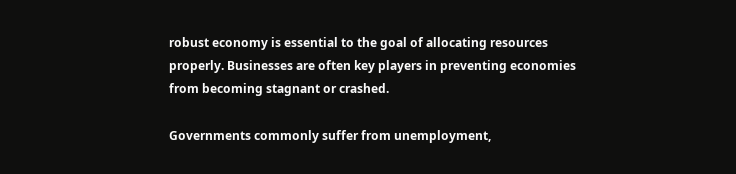robust economy is essential to the goal of allocating resources properly. Businesses are often key players in preventing economies from becoming stagnant or crashed.

Governments commonly suffer from unemployment,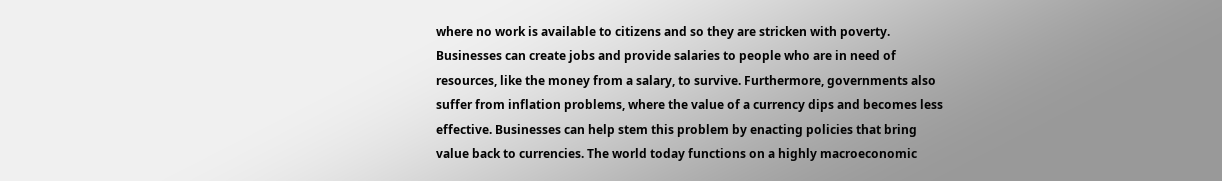where no work is available to citizens and so they are stricken with poverty. Businesses can create jobs and provide salaries to people who are in need of resources, like the money from a salary, to survive. Furthermore, governments also suffer from inflation problems, where the value of a currency dips and becomes less effective. Businesses can help stem this problem by enacting policies that bring value back to currencies. The world today functions on a highly macroeconomic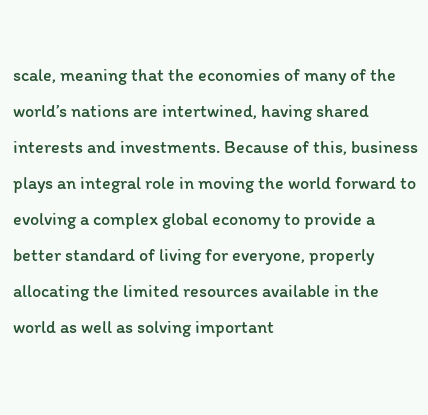scale, meaning that the economies of many of the world’s nations are intertwined, having shared interests and investments. Because of this, business plays an integral role in moving the world forward to evolving a complex global economy to provide a better standard of living for everyone, properly allocating the limited resources available in the world as well as solving important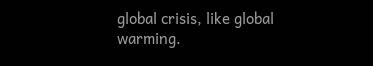global crisis, like global warming.